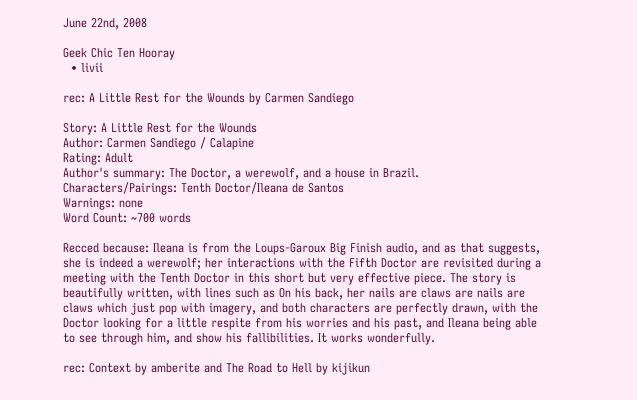June 22nd, 2008

Geek Chic Ten Hooray
  • livii

rec: A Little Rest for the Wounds by Carmen Sandiego

Story: A Little Rest for the Wounds
Author: Carmen Sandiego / Calapine
Rating: Adult
Author's summary: The Doctor, a werewolf, and a house in Brazil.
Characters/Pairings: Tenth Doctor/Ileana de Santos
Warnings: none
Word Count: ~700 words

Recced because: Ileana is from the Loups-Garoux Big Finish audio, and as that suggests, she is indeed a werewolf; her interactions with the Fifth Doctor are revisited during a meeting with the Tenth Doctor in this short but very effective piece. The story is beautifully written, with lines such as On his back, her nails are claws are nails are claws which just pop with imagery, and both characters are perfectly drawn, with the Doctor looking for a little respite from his worries and his past, and Ileana being able to see through him, and show his fallibilities. It works wonderfully.

rec: Context by amberite and The Road to Hell by kijikun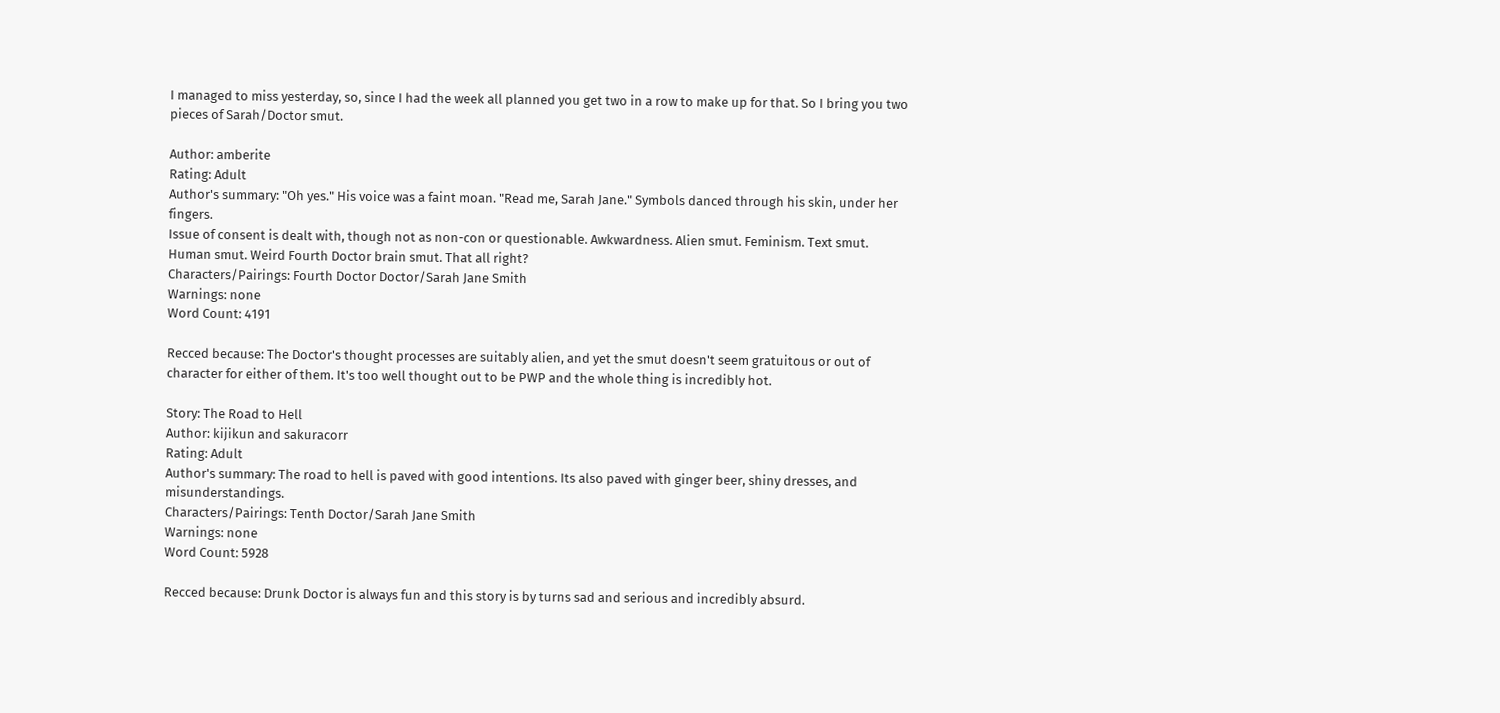I managed to miss yesterday, so, since I had the week all planned you get two in a row to make up for that. So I bring you two pieces of Sarah/Doctor smut.

Author: amberite
Rating: Adult
Author's summary: "Oh yes." His voice was a faint moan. "Read me, Sarah Jane." Symbols danced through his skin, under her fingers.
Issue of consent is dealt with, though not as non-con or questionable. Awkwardness. Alien smut. Feminism. Text smut. Human smut. Weird Fourth Doctor brain smut. That all right?
Characters/Pairings: Fourth Doctor Doctor/Sarah Jane Smith
Warnings: none
Word Count: 4191

Recced because: The Doctor's thought processes are suitably alien, and yet the smut doesn't seem gratuitous or out of character for either of them. It's too well thought out to be PWP and the whole thing is incredibly hot.

Story: The Road to Hell
Author: kijikun and sakuracorr
Rating: Adult
Author's summary: The road to hell is paved with good intentions. Its also paved with ginger beer, shiny dresses, and misunderstandings.
Characters/Pairings: Tenth Doctor/Sarah Jane Smith
Warnings: none
Word Count: 5928

Recced because: Drunk Doctor is always fun and this story is by turns sad and serious and incredibly absurd.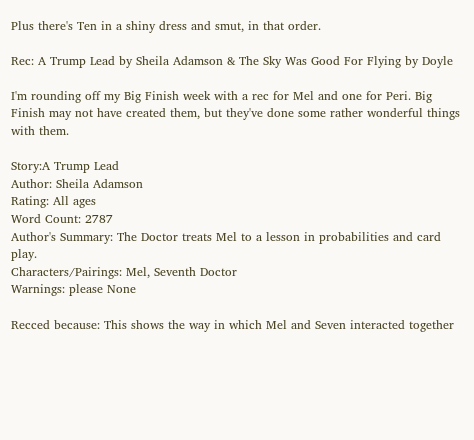Plus there's Ten in a shiny dress and smut, in that order.

Rec: A Trump Lead by Sheila Adamson & The Sky Was Good For Flying by Doyle

I'm rounding off my Big Finish week with a rec for Mel and one for Peri. Big Finish may not have created them, but they've done some rather wonderful things with them.

Story:A Trump Lead
Author: Sheila Adamson
Rating: All ages
Word Count: 2787
Author's Summary: The Doctor treats Mel to a lesson in probabilities and card play.
Characters/Pairings: Mel, Seventh Doctor
Warnings: please None

Recced because: This shows the way in which Mel and Seven interacted together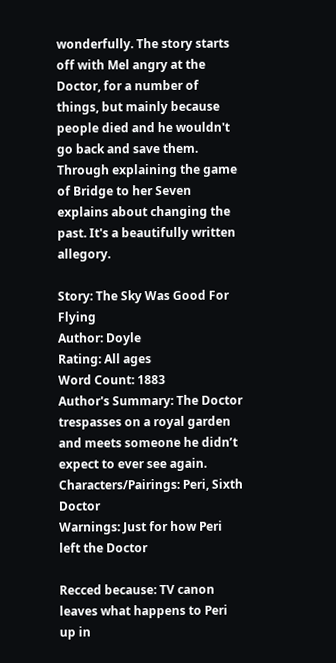wonderfully. The story starts off with Mel angry at the Doctor, for a number of things, but mainly because people died and he wouldn't go back and save them. Through explaining the game of Bridge to her Seven explains about changing the past. It's a beautifully written allegory.

Story: The Sky Was Good For Flying
Author: Doyle
Rating: All ages
Word Count: 1883
Author's Summary: The Doctor trespasses on a royal garden and meets someone he didn’t expect to ever see again.
Characters/Pairings: Peri, Sixth Doctor
Warnings: Just for how Peri left the Doctor

Recced because: TV canon leaves what happens to Peri up in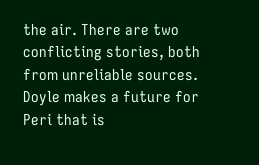the air. There are two conflicting stories, both from unreliable sources. Doyle makes a future for Peri that is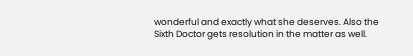wonderful and exactly what she deserves. Also the Sixth Doctor gets resolution in the matter as well.